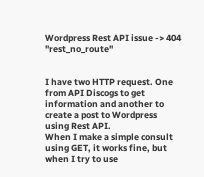Wordpress Rest API issue -> 404 "rest_no_route"


I have two HTTP request. One from API Discogs to get information and another to create a post to Wordpress using Rest API.
When I make a simple consult using GET, it works fine, but when I try to use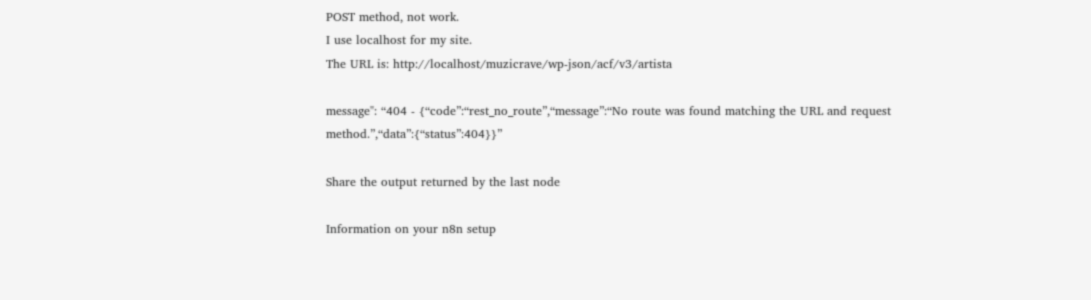POST method, not work.
I use localhost for my site.
The URL is: http://localhost/muzicrave/wp-json/acf/v3/artista

message": “404 - {“code”:“rest_no_route”,“message”:“No route was found matching the URL and request method.”,“data”:{“status”:404}}”

Share the output returned by the last node

Information on your n8n setup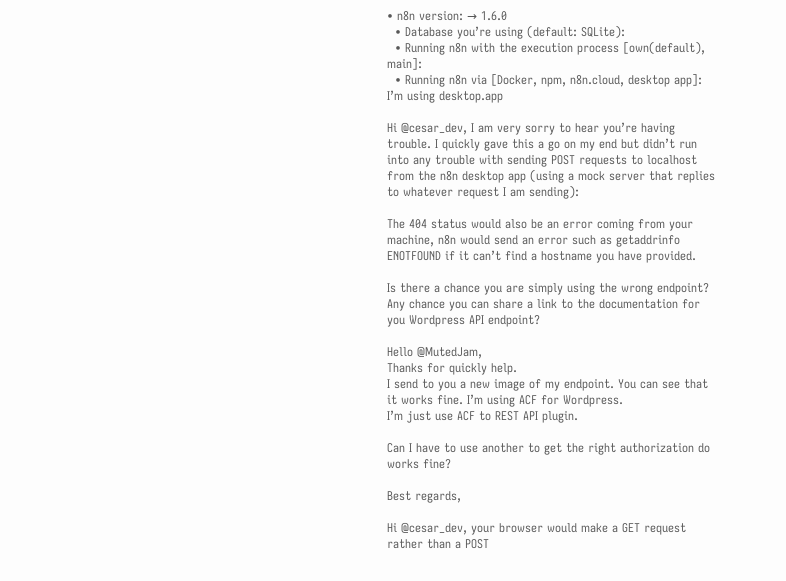• n8n version: → 1.6.0
  • Database you’re using (default: SQLite):
  • Running n8n with the execution process [own(default), main]:
  • Running n8n via [Docker, npm, n8n.cloud, desktop app]: I’m using desktop.app

Hi @cesar_dev, I am very sorry to hear you’re having trouble. I quickly gave this a go on my end but didn’t run into any trouble with sending POST requests to localhost from the n8n desktop app (using a mock server that replies to whatever request I am sending):

The 404 status would also be an error coming from your machine, n8n would send an error such as getaddrinfo ENOTFOUND if it can’t find a hostname you have provided.

Is there a chance you are simply using the wrong endpoint? Any chance you can share a link to the documentation for you Wordpress API endpoint?

Hello @MutedJam,
Thanks for quickly help.
I send to you a new image of my endpoint. You can see that it works fine. I’m using ACF for Wordpress.
I’m just use ACF to REST API plugin.

Can I have to use another to get the right authorization do works fine?

Best regards,

Hi @cesar_dev, your browser would make a GET request rather than a POST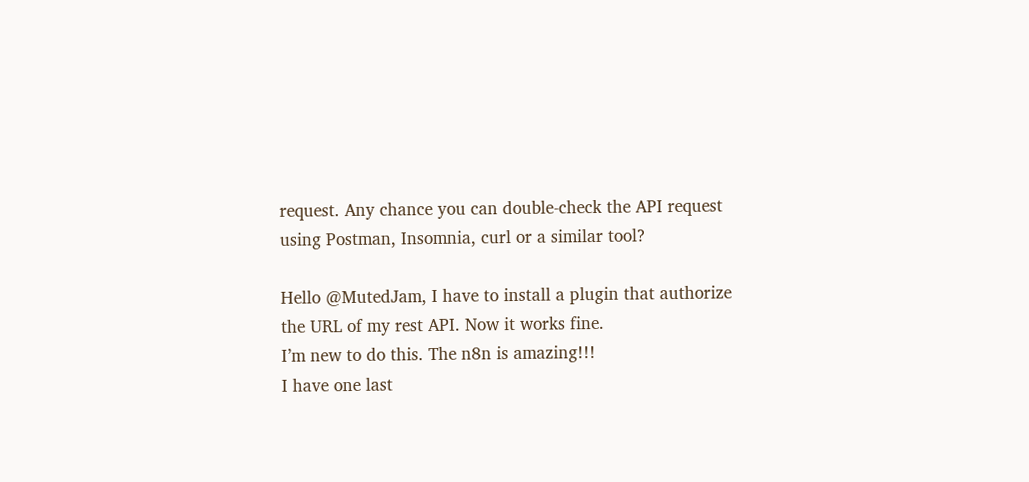request. Any chance you can double-check the API request using Postman, Insomnia, curl or a similar tool?

Hello @MutedJam, I have to install a plugin that authorize the URL of my rest API. Now it works fine.
I’m new to do this. The n8n is amazing!!!
I have one last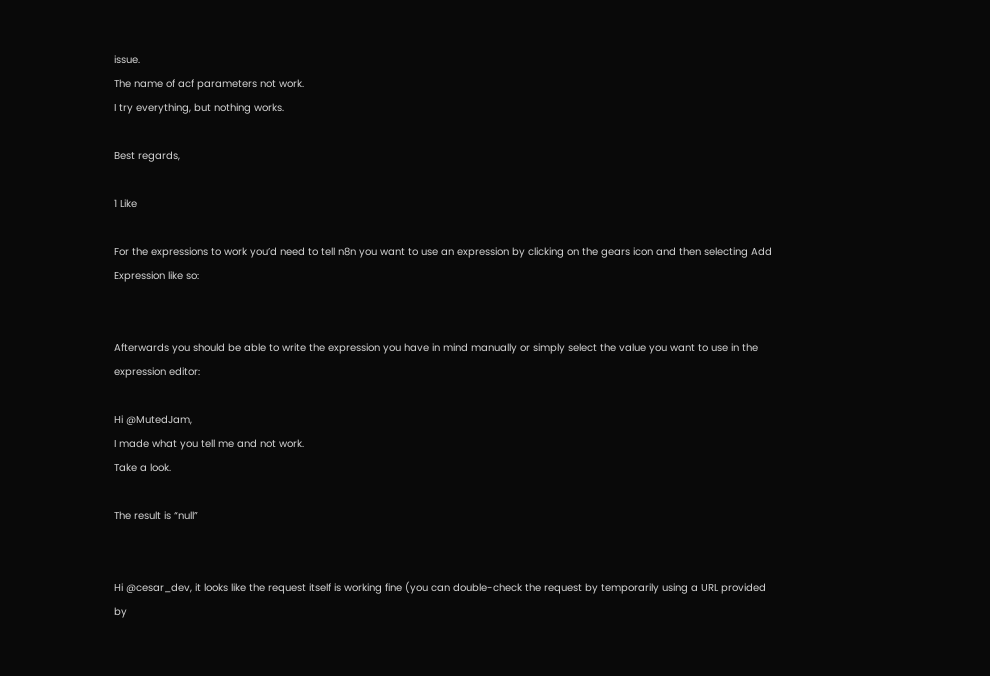issue.
The name of acf parameters not work.
I try everything, but nothing works.

Best regards,

1 Like

For the expressions to work you’d need to tell n8n you want to use an expression by clicking on the gears icon and then selecting Add Expression like so:


Afterwards you should be able to write the expression you have in mind manually or simply select the value you want to use in the expression editor:

Hi @MutedJam,
I made what you tell me and not work.
Take a look.

The result is “null”


Hi @cesar_dev, it looks like the request itself is working fine (you can double-check the request by temporarily using a URL provided by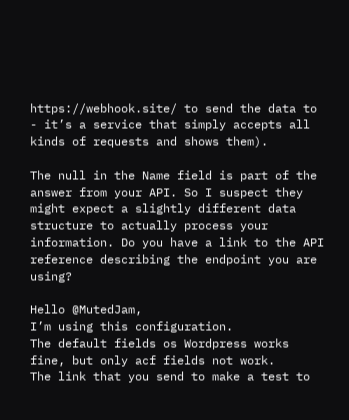https://webhook.site/ to send the data to - it’s a service that simply accepts all kinds of requests and shows them).

The null in the Name field is part of the answer from your API. So I suspect they might expect a slightly different data structure to actually process your information. Do you have a link to the API reference describing the endpoint you are using?

Hello @MutedJam,
I’m using this configuration.
The default fields os Wordpress works fine, but only acf fields not work.
The link that you send to make a test to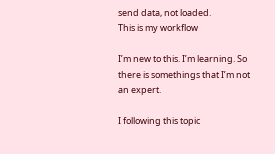send data, not loaded.
This is my workflow

I’m new to this. I’m learning. So there is somethings that I’m not an expert.

I following this topic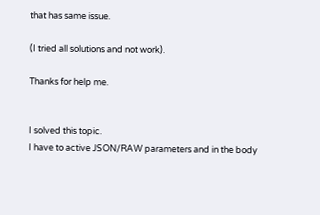that has same issue.

(I tried all solutions and not work).

Thanks for help me.


I solved this topic.
I have to active JSON/RAW parameters and in the body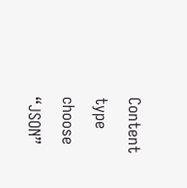Content type choose “JSON”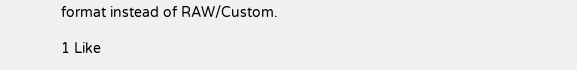format instead of RAW/Custom.

1 Like